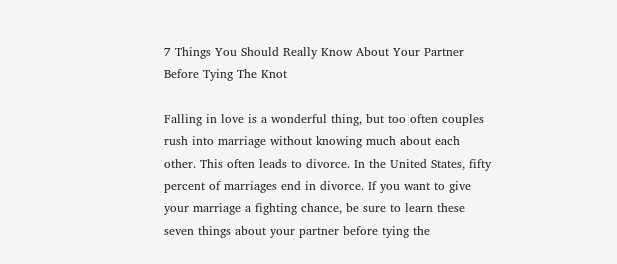7 Things You Should Really Know About Your Partner Before Tying The Knot

Falling in love is a wonderful thing, but too often couples rush into marriage without knowing much about each other. This often leads to divorce. In the United States, fifty percent of marriages end in divorce. If you want to give your marriage a fighting chance, be sure to learn these seven things about your partner before tying the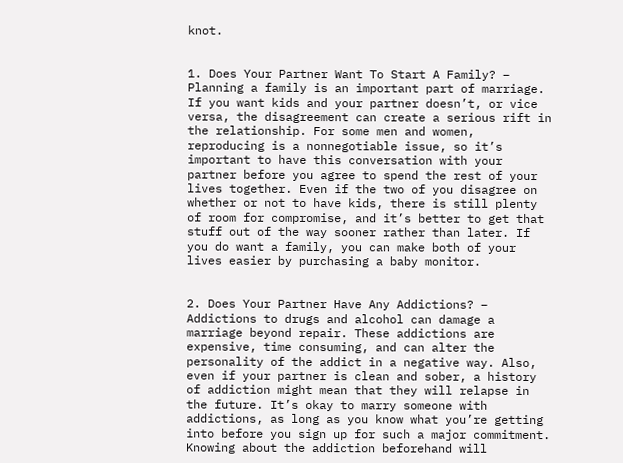knot.


1. Does Your Partner Want To Start A Family? – Planning a family is an important part of marriage. If you want kids and your partner doesn’t, or vice versa, the disagreement can create a serious rift in the relationship. For some men and women, reproducing is a nonnegotiable issue, so it’s important to have this conversation with your partner before you agree to spend the rest of your lives together. Even if the two of you disagree on whether or not to have kids, there is still plenty of room for compromise, and it’s better to get that stuff out of the way sooner rather than later. If you do want a family, you can make both of your lives easier by purchasing a baby monitor.


2. Does Your Partner Have Any Addictions? – Addictions to drugs and alcohol can damage a marriage beyond repair. These addictions are expensive, time consuming, and can alter the personality of the addict in a negative way. Also, even if your partner is clean and sober, a history of addiction might mean that they will relapse in the future. It’s okay to marry someone with addictions, as long as you know what you’re getting into before you sign up for such a major commitment. Knowing about the addiction beforehand will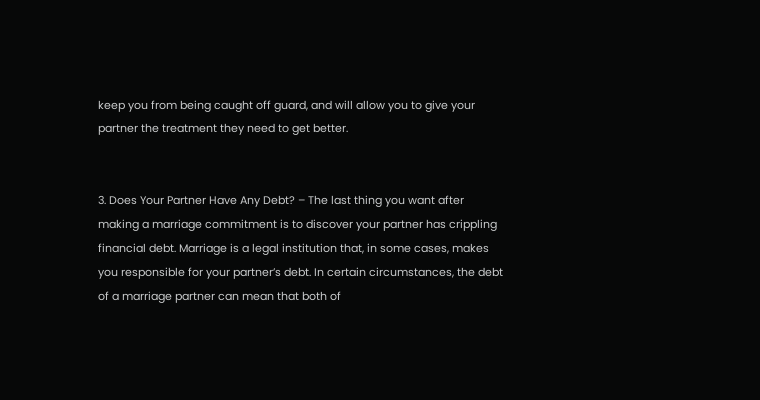keep you from being caught off guard, and will allow you to give your partner the treatment they need to get better.


3. Does Your Partner Have Any Debt? – The last thing you want after making a marriage commitment is to discover your partner has crippling financial debt. Marriage is a legal institution that, in some cases, makes you responsible for your partner’s debt. In certain circumstances, the debt of a marriage partner can mean that both of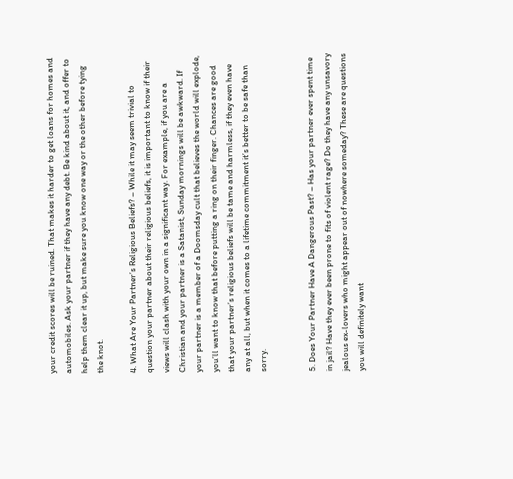your credit scores will be ruined. That makes it harder to get loans for homes and automobiles. Ask your partner if they have any debt. Be kind about it, and offer to help them clear it up, but make sure you know one way or the other before tying the knot.

4. What Are Your Partner’s Religious Beliefs? – While it may seem trivial to question your partner about their religious beliefs, it is important to know if their views will clash with your own in a significant way. For example, if you are a Christian and your partner is a Satanist, Sunday mornings will be awkward. If your partner is a member of a Doomsday cult that believes the world will explode, you’ll want to know that before putting a ring on their finger. Chances are good that your partner’s religious beliefs will be tame and harmless, if they even have any at all, but when it comes to a lifetime commitment it’s better to be safe than sorry.


5. Does Your Partner Have A Dangerous Past? – Has your partner ever spent time in jail? Have they ever been prone to fits of violent rage? Do they have any unsavory jealous ex-lovers who might appear out of nowhere someday? These are questions you will definitely want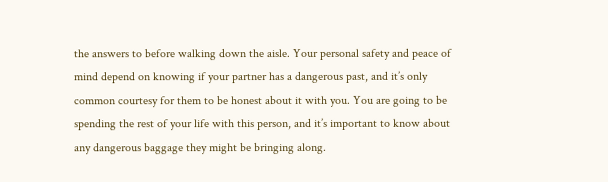the answers to before walking down the aisle. Your personal safety and peace of mind depend on knowing if your partner has a dangerous past, and it’s only common courtesy for them to be honest about it with you. You are going to be spending the rest of your life with this person, and it’s important to know about any dangerous baggage they might be bringing along.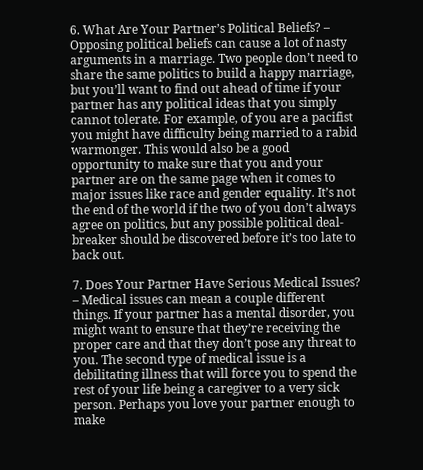6. What Are Your Partner’s Political Beliefs? – Opposing political beliefs can cause a lot of nasty arguments in a marriage. Two people don’t need to share the same politics to build a happy marriage, but you’ll want to find out ahead of time if your partner has any political ideas that you simply cannot tolerate. For example, of you are a pacifist you might have difficulty being married to a rabid warmonger. This would also be a good opportunity to make sure that you and your partner are on the same page when it comes to major issues like race and gender equality. It’s not the end of the world if the two of you don’t always agree on politics, but any possible political deal-breaker should be discovered before it’s too late to back out.

7. Does Your Partner Have Serious Medical Issues? – Medical issues can mean a couple different things. If your partner has a mental disorder, you might want to ensure that they’re receiving the proper care and that they don’t pose any threat to you. The second type of medical issue is a debilitating illness that will force you to spend the rest of your life being a caregiver to a very sick person. Perhaps you love your partner enough to make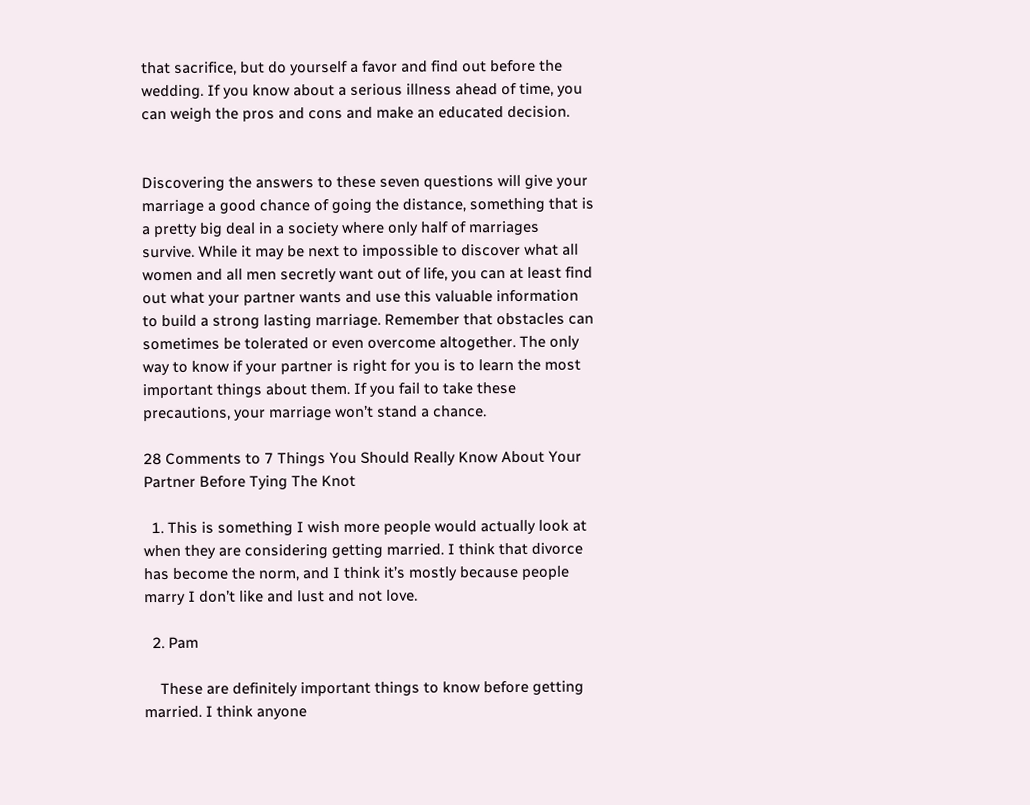that sacrifice, but do yourself a favor and find out before the wedding. If you know about a serious illness ahead of time, you can weigh the pros and cons and make an educated decision.


Discovering the answers to these seven questions will give your marriage a good chance of going the distance, something that is a pretty big deal in a society where only half of marriages survive. While it may be next to impossible to discover what all women and all men secretly want out of life, you can at least find out what your partner wants and use this valuable information to build a strong lasting marriage. Remember that obstacles can sometimes be tolerated or even overcome altogether. The only way to know if your partner is right for you is to learn the most important things about them. If you fail to take these precautions, your marriage won’t stand a chance.

28 Comments to 7 Things You Should Really Know About Your Partner Before Tying The Knot

  1. This is something I wish more people would actually look at when they are considering getting married. I think that divorce has become the norm, and I think it’s mostly because people marry I don’t like and lust and not love.

  2. Pam

    These are definitely important things to know before getting married. I think anyone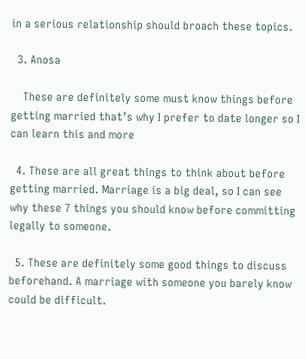in a serious relationship should broach these topics.

  3. Anosa

    These are definitely some must know things before getting married that’s why I prefer to date longer so I can learn this and more

  4. These are all great things to think about before getting married. Marriage is a big deal, so I can see why these 7 things you should know before committing legally to someone.

  5. These are definitely some good things to discuss beforehand. A marriage with someone you barely know could be difficult.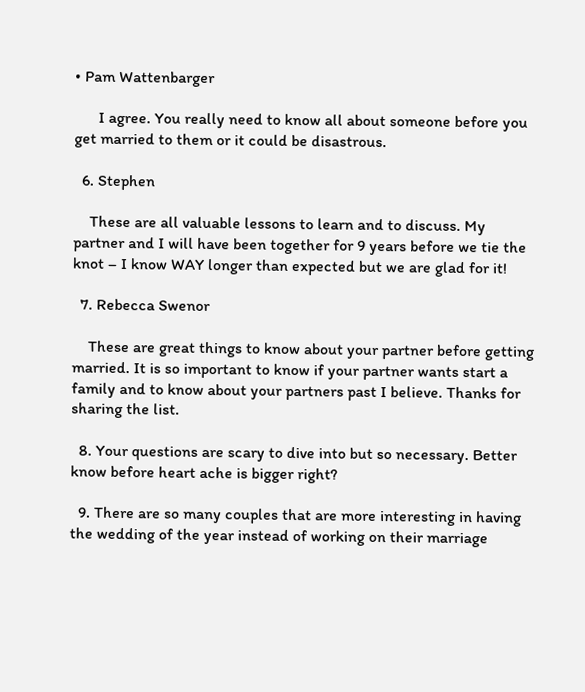• Pam Wattenbarger

      I agree. You really need to know all about someone before you get married to them or it could be disastrous.

  6. Stephen

    These are all valuable lessons to learn and to discuss. My partner and I will have been together for 9 years before we tie the knot – I know WAY longer than expected but we are glad for it!

  7. Rebecca Swenor

    These are great things to know about your partner before getting married. It is so important to know if your partner wants start a family and to know about your partners past I believe. Thanks for sharing the list.

  8. Your questions are scary to dive into but so necessary. Better know before heart ache is bigger right?

  9. There are so many couples that are more interesting in having the wedding of the year instead of working on their marriage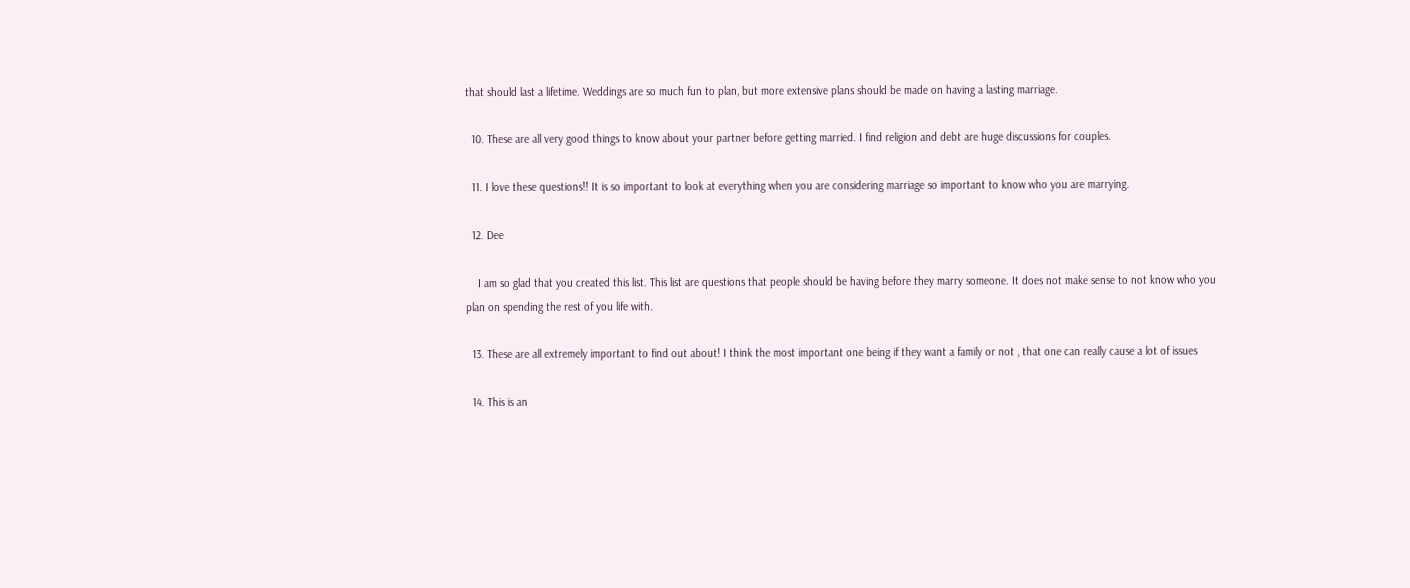that should last a lifetime. Weddings are so much fun to plan, but more extensive plans should be made on having a lasting marriage.

  10. These are all very good things to know about your partner before getting married. I find religion and debt are huge discussions for couples.

  11. I love these questions!! It is so important to look at everything when you are considering marriage so important to know who you are marrying.

  12. Dee

    I am so glad that you created this list. This list are questions that people should be having before they marry someone. It does not make sense to not know who you plan on spending the rest of you life with.

  13. These are all extremely important to find out about! I think the most important one being if they want a family or not , that one can really cause a lot of issues

  14. This is an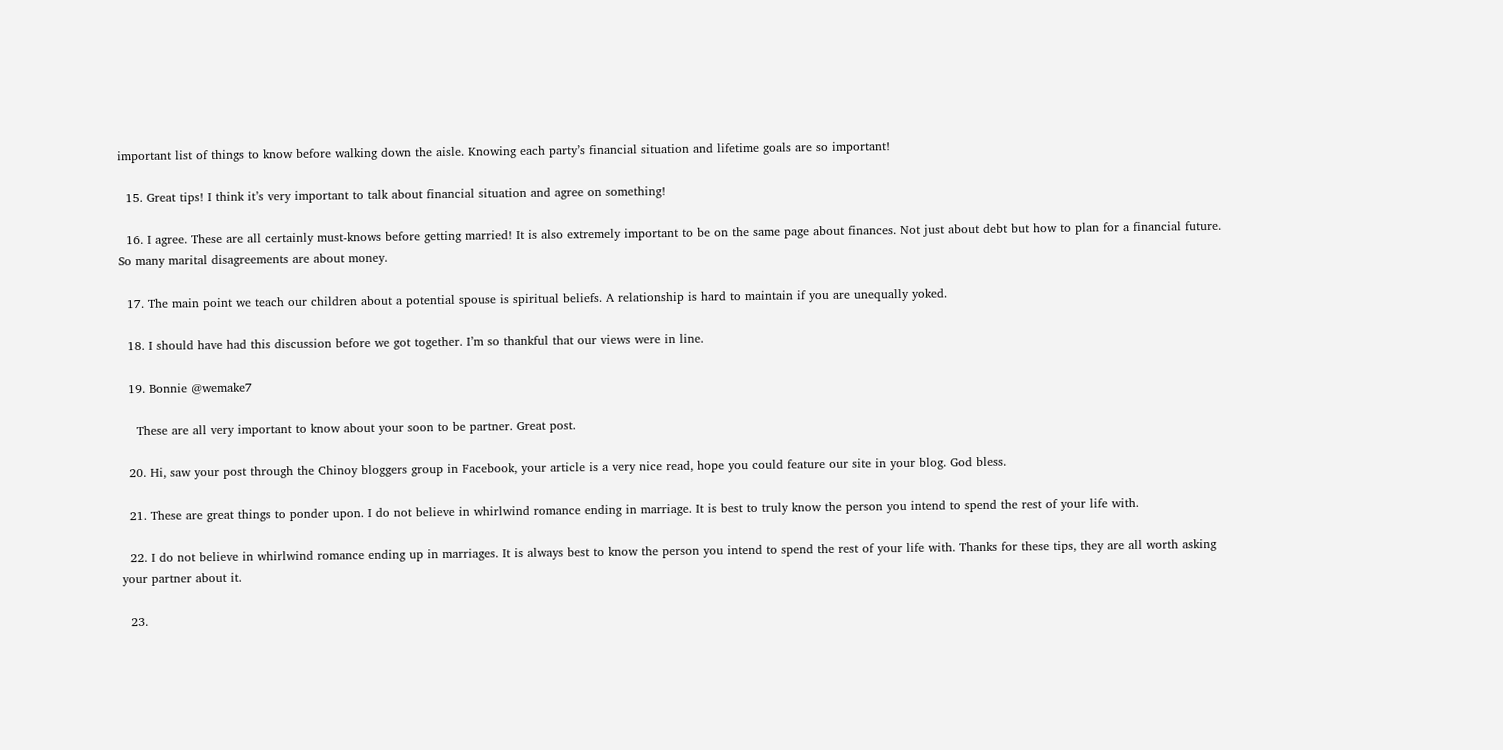important list of things to know before walking down the aisle. Knowing each party’s financial situation and lifetime goals are so important!

  15. Great tips! I think it’s very important to talk about financial situation and agree on something!

  16. I agree. These are all certainly must-knows before getting married! It is also extremely important to be on the same page about finances. Not just about debt but how to plan for a financial future. So many marital disagreements are about money.

  17. The main point we teach our children about a potential spouse is spiritual beliefs. A relationship is hard to maintain if you are unequally yoked.

  18. I should have had this discussion before we got together. I’m so thankful that our views were in line.

  19. Bonnie @wemake7

    These are all very important to know about your soon to be partner. Great post.

  20. Hi, saw your post through the Chinoy bloggers group in Facebook, your article is a very nice read, hope you could feature our site in your blog. God bless.

  21. These are great things to ponder upon. I do not believe in whirlwind romance ending in marriage. It is best to truly know the person you intend to spend the rest of your life with.

  22. I do not believe in whirlwind romance ending up in marriages. It is always best to know the person you intend to spend the rest of your life with. Thanks for these tips, they are all worth asking your partner about it.

  23.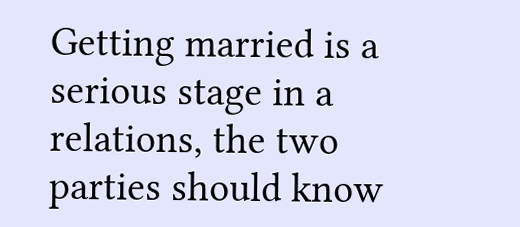Getting married is a serious stage in a relations, the two parties should know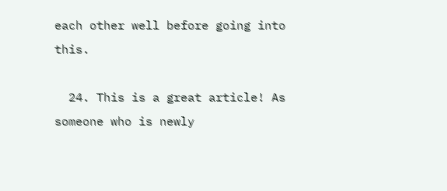each other well before going into this.

  24. This is a great article! As someone who is newly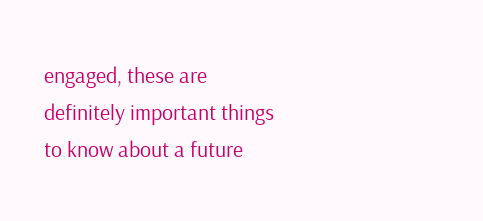engaged, these are definitely important things to know about a future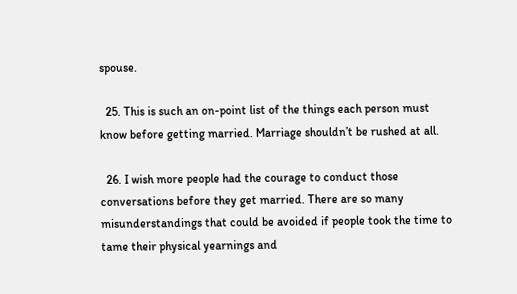spouse.

  25. This is such an on-point list of the things each person must know before getting married. Marriage shouldn’t be rushed at all.

  26. I wish more people had the courage to conduct those conversations before they get married. There are so many misunderstandings that could be avoided if people took the time to tame their physical yearnings and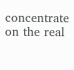concentrate on the real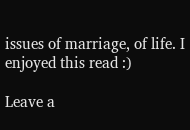issues of marriage, of life. I enjoyed this read :)

Leave a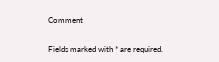Comment

Fields marked with * are required.